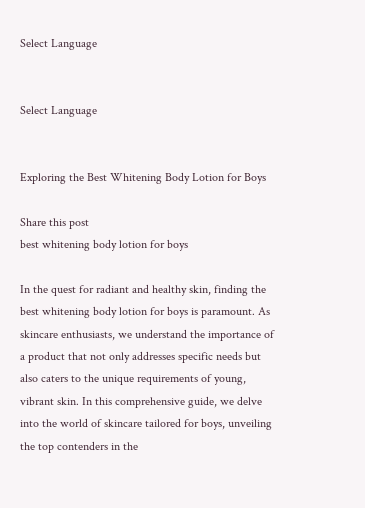Select Language


Select Language


Exploring the Best Whitening Body Lotion for Boys

Share this post
best whitening body lotion for boys

In the quest for radiant and healthy skin, finding the best whitening body lotion for boys is paramount. As skincare enthusiasts, we understand the importance of a product that not only addresses specific needs but also caters to the unique requirements of young, vibrant skin. In this comprehensive guide, we delve into the world of skincare tailored for boys, unveiling the top contenders in the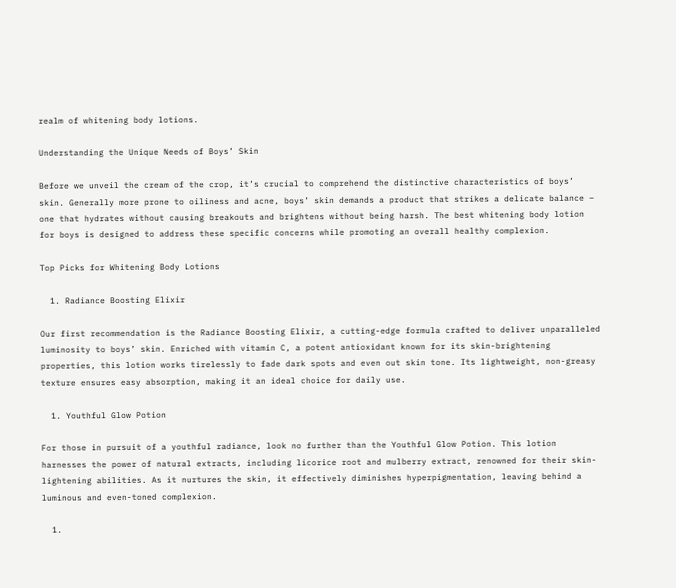realm of whitening body lotions.

Understanding the Unique Needs of Boys’ Skin

Before we unveil the cream of the crop, it’s crucial to comprehend the distinctive characteristics of boys’ skin. Generally more prone to oiliness and acne, boys’ skin demands a product that strikes a delicate balance – one that hydrates without causing breakouts and brightens without being harsh. The best whitening body lotion for boys is designed to address these specific concerns while promoting an overall healthy complexion.

Top Picks for Whitening Body Lotions

  1. Radiance Boosting Elixir

Our first recommendation is the Radiance Boosting Elixir, a cutting-edge formula crafted to deliver unparalleled luminosity to boys’ skin. Enriched with vitamin C, a potent antioxidant known for its skin-brightening properties, this lotion works tirelessly to fade dark spots and even out skin tone. Its lightweight, non-greasy texture ensures easy absorption, making it an ideal choice for daily use.

  1. Youthful Glow Potion

For those in pursuit of a youthful radiance, look no further than the Youthful Glow Potion. This lotion harnesses the power of natural extracts, including licorice root and mulberry extract, renowned for their skin-lightening abilities. As it nurtures the skin, it effectively diminishes hyperpigmentation, leaving behind a luminous and even-toned complexion.

  1.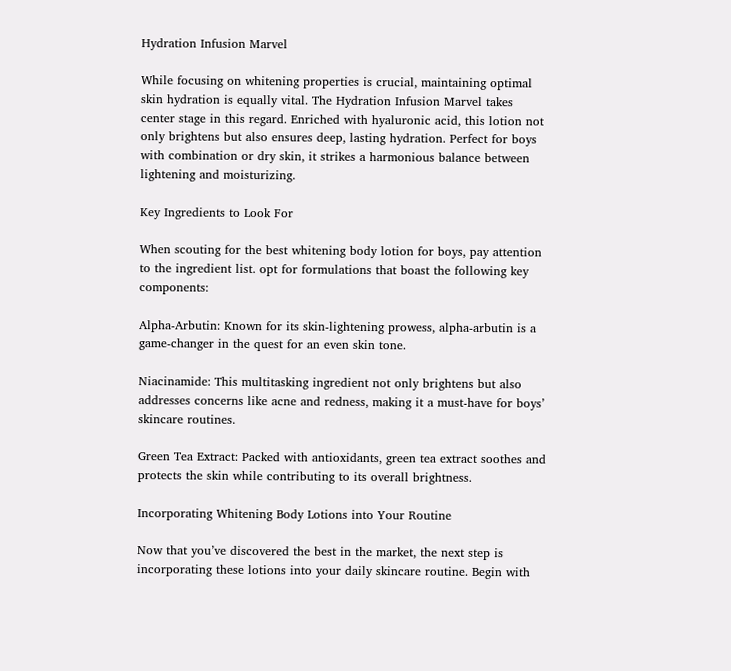Hydration Infusion Marvel

While focusing on whitening properties is crucial, maintaining optimal skin hydration is equally vital. The Hydration Infusion Marvel takes center stage in this regard. Enriched with hyaluronic acid, this lotion not only brightens but also ensures deep, lasting hydration. Perfect for boys with combination or dry skin, it strikes a harmonious balance between lightening and moisturizing.

Key Ingredients to Look For

When scouting for the best whitening body lotion for boys, pay attention to the ingredient list. opt for formulations that boast the following key components:

Alpha-Arbutin: Known for its skin-lightening prowess, alpha-arbutin is a game-changer in the quest for an even skin tone.

Niacinamide: This multitasking ingredient not only brightens but also addresses concerns like acne and redness, making it a must-have for boys’ skincare routines.

Green Tea Extract: Packed with antioxidants, green tea extract soothes and protects the skin while contributing to its overall brightness.

Incorporating Whitening Body Lotions into Your Routine

Now that you’ve discovered the best in the market, the next step is incorporating these lotions into your daily skincare routine. Begin with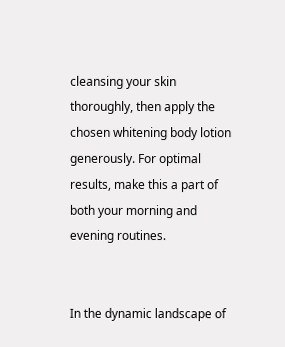cleansing your skin thoroughly, then apply the chosen whitening body lotion generously. For optimal results, make this a part of both your morning and evening routines.


In the dynamic landscape of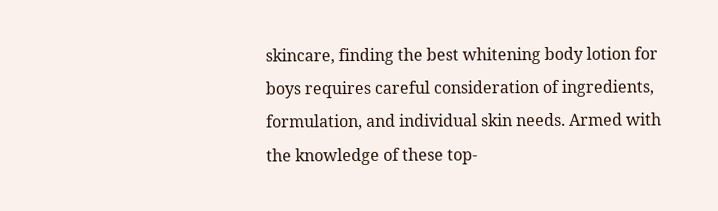skincare, finding the best whitening body lotion for boys requires careful consideration of ingredients, formulation, and individual skin needs. Armed with the knowledge of these top-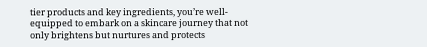tier products and key ingredients, you’re well-equipped to embark on a skincare journey that not only brightens but nurtures and protects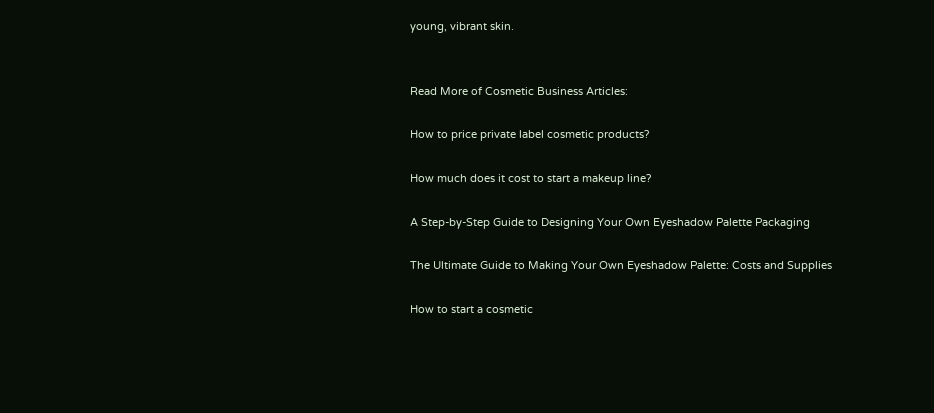young, vibrant skin.


Read More of Cosmetic Business Articles:

How to price private label cosmetic products?

How much does it cost to start a makeup line?

A Step-by-Step Guide to Designing Your Own Eyeshadow Palette Packaging

The Ultimate Guide to Making Your Own Eyeshadow Palette: Costs and Supplies

How to start a cosmetic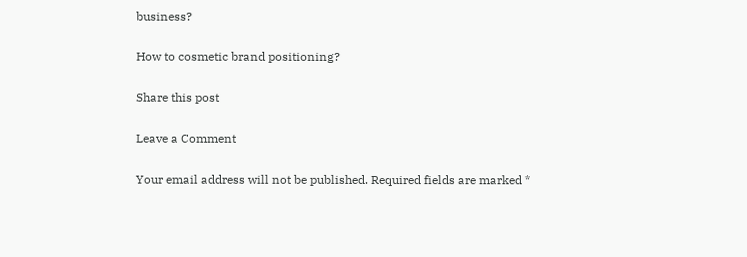business?

How to cosmetic brand positioning?

Share this post

Leave a Comment

Your email address will not be published. Required fields are marked *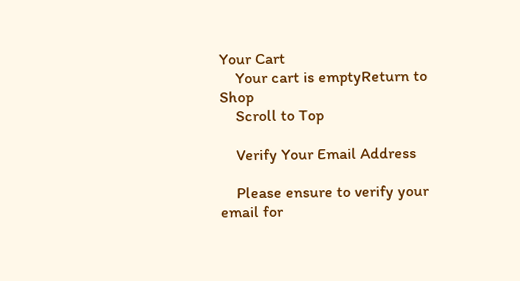Your Cart
    Your cart is emptyReturn to Shop
    Scroll to Top

    Verify Your Email Address

    Please ensure to verify your email for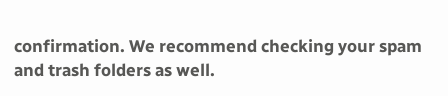confirmation. We recommend checking your spam and trash folders as well.